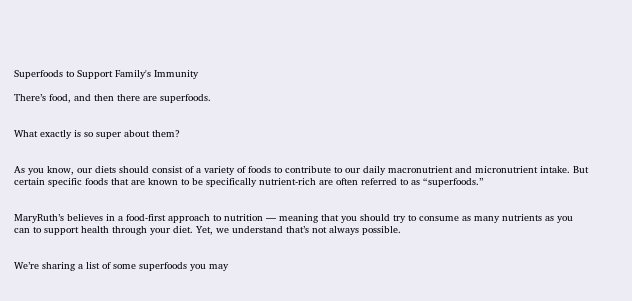Superfoods to Support Family's Immunity

There’s food, and then there are superfoods.


What exactly is so super about them?


As you know, our diets should consist of a variety of foods to contribute to our daily macronutrient and micronutrient intake. But certain specific foods that are known to be specifically nutrient-rich are often referred to as “superfoods.”


MaryRuth’s believes in a food-first approach to nutrition — meaning that you should try to consume as many nutrients as you can to support health through your diet. Yet, we understand that’s not always possible.


We’re sharing a list of some superfoods you may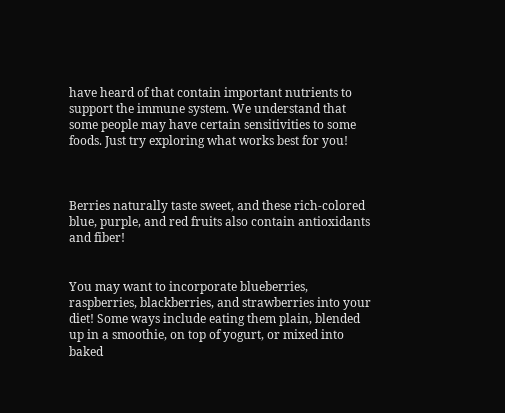have heard of that contain important nutrients to support the immune system. We understand that some people may have certain sensitivities to some foods. Just try exploring what works best for you!



Berries naturally taste sweet, and these rich-colored blue, purple, and red fruits also contain antioxidants and fiber!


You may want to incorporate blueberries, raspberries, blackberries, and strawberries into your diet! Some ways include eating them plain, blended up in a smoothie, on top of yogurt, or mixed into baked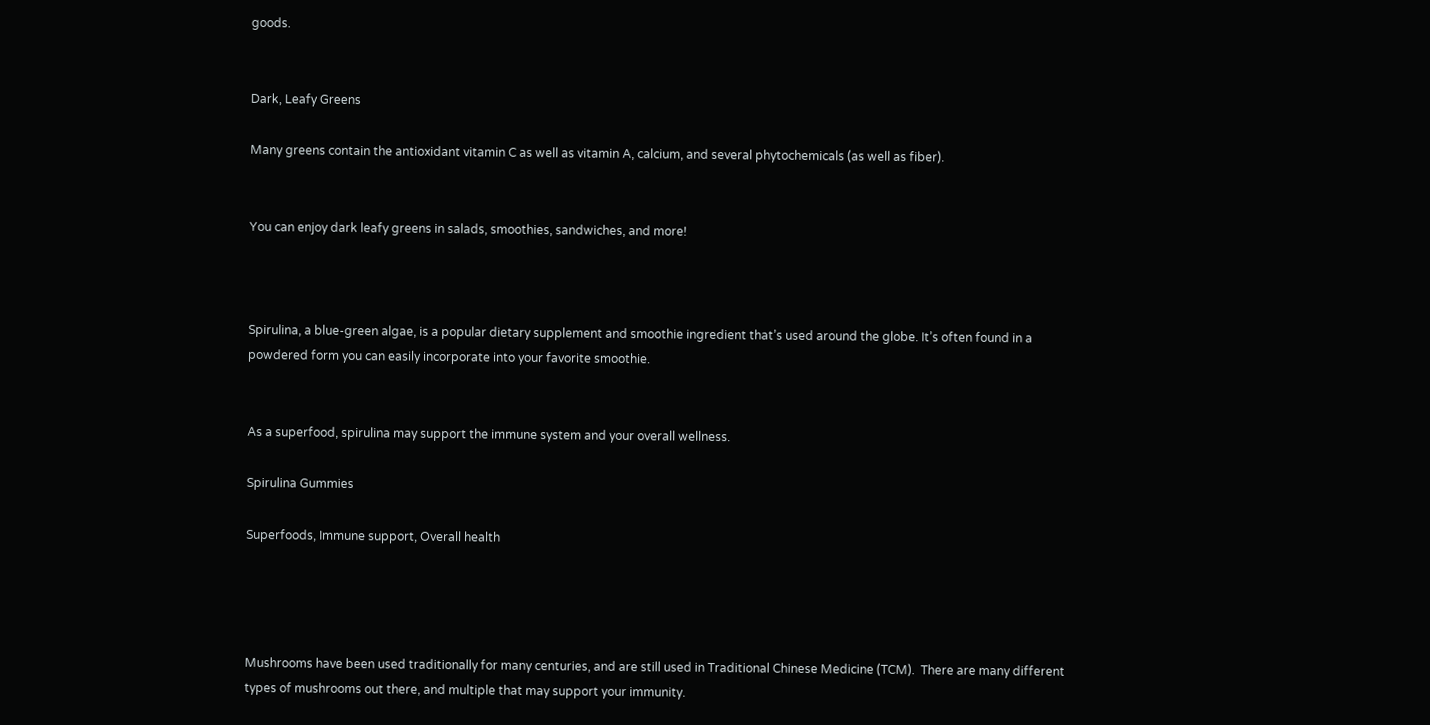goods.


Dark, Leafy Greens

Many greens contain the antioxidant vitamin C as well as vitamin A, calcium, and several phytochemicals (as well as fiber).


You can enjoy dark leafy greens in salads, smoothies, sandwiches, and more!



Spirulina, a blue-green algae, is a popular dietary supplement and smoothie ingredient that’s used around the globe. It’s often found in a powdered form you can easily incorporate into your favorite smoothie.


As a superfood, spirulina may support the immune system and your overall wellness.

Spirulina Gummies

Superfoods, Immune support, Overall health




Mushrooms have been used traditionally for many centuries, and are still used in Traditional Chinese Medicine (TCM).  There are many different types of mushrooms out there, and multiple that may support your immunity.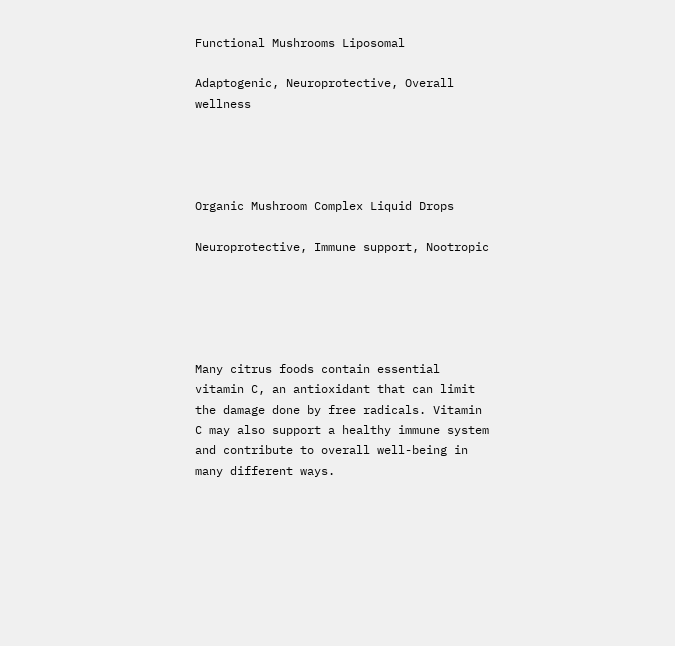Functional Mushrooms Liposomal

Adaptogenic, Neuroprotective, Overall wellness




Organic Mushroom Complex Liquid Drops

Neuroprotective, Immune support, Nootropic





Many citrus foods contain essential vitamin C, an antioxidant that can limit the damage done by free radicals. Vitamin C may also support a healthy immune system and contribute to overall well-being in many different ways.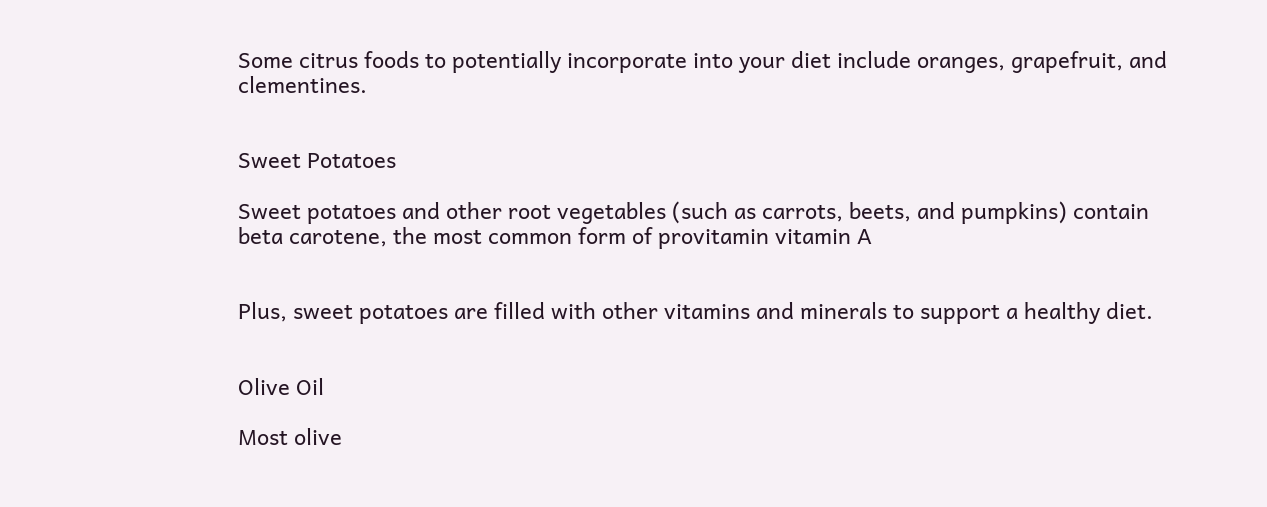Some citrus foods to potentially incorporate into your diet include oranges, grapefruit, and clementines.


Sweet Potatoes

Sweet potatoes and other root vegetables (such as carrots, beets, and pumpkins) contain beta carotene, the most common form of provitamin vitamin A


Plus, sweet potatoes are filled with other vitamins and minerals to support a healthy diet.


Olive Oil

Most olive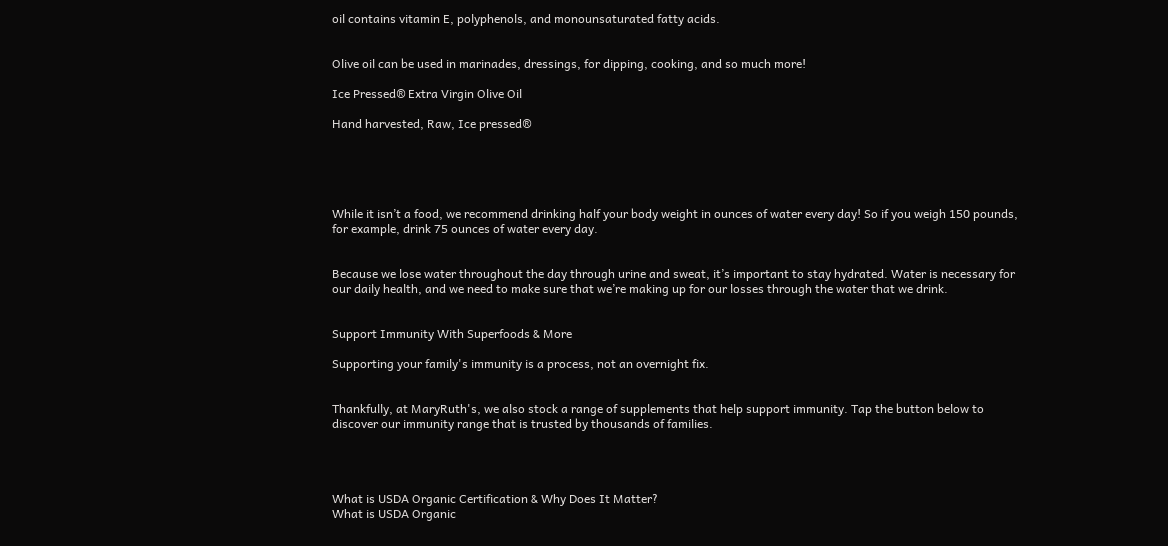oil contains vitamin E, polyphenols, and monounsaturated fatty acids.


Olive oil can be used in marinades, dressings, for dipping, cooking, and so much more!

Ice Pressed® Extra Virgin Olive Oil

Hand harvested, Raw, Ice pressed®





While it isn’t a food, we recommend drinking half your body weight in ounces of water every day! So if you weigh 150 pounds, for example, drink 75 ounces of water every day.


Because we lose water throughout the day through urine and sweat, it’s important to stay hydrated. Water is necessary for our daily health, and we need to make sure that we’re making up for our losses through the water that we drink.


Support Immunity With Superfoods & More

Supporting your family's immunity is a process, not an overnight fix.


Thankfully, at MaryRuth's, we also stock a range of supplements that help support immunity. Tap the button below to discover our immunity range that is trusted by thousands of families.




What is USDA Organic Certification & Why Does It Matter?
What is USDA Organic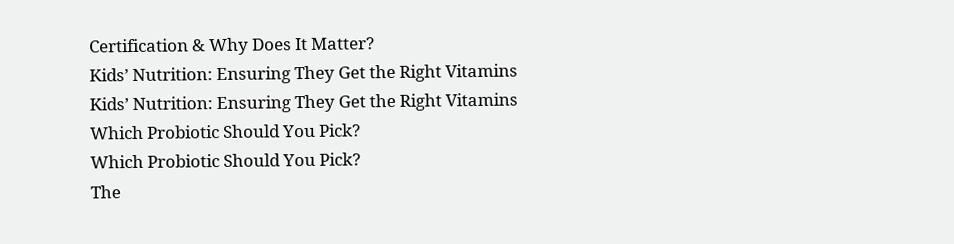Certification & Why Does It Matter?
Kids’ Nutrition: Ensuring They Get the Right Vitamins
Kids’ Nutrition: Ensuring They Get the Right Vitamins
Which Probiotic Should You Pick?
Which Probiotic Should You Pick?
The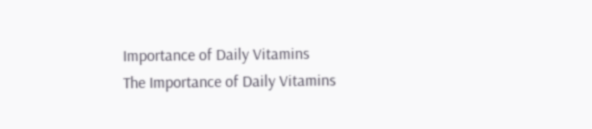Importance of Daily Vitamins
The Importance of Daily Vitamins